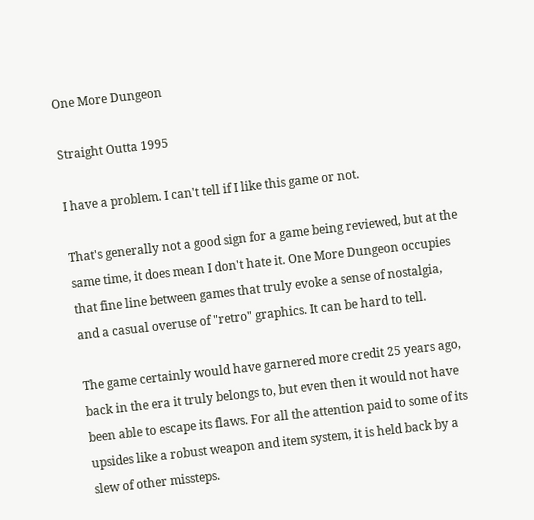One More Dungeon

Straight Outta 1995

I have a problem. I can't tell if I like this game or not.

That's generally not a good sign for a game being reviewed, but at the same time, it does mean I don't hate it. One More Dungeon occupies that fine line between games that truly evoke a sense of nostalgia, and a casual overuse of "retro" graphics. It can be hard to tell.

The game certainly would have garnered more credit 25 years ago, back in the era it truly belongs to, but even then it would not have been able to escape its flaws. For all the attention paid to some of its upsides like a robust weapon and item system, it is held back by a slew of other missteps.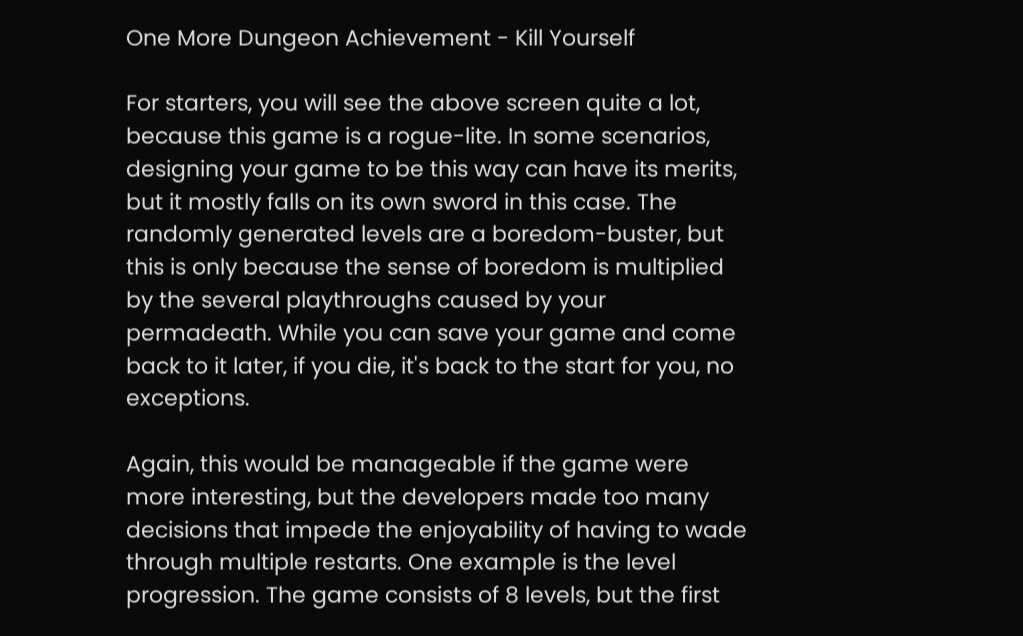One More Dungeon Achievement - Kill Yourself

For starters, you will see the above screen quite a lot, because this game is a rogue-lite. In some scenarios, designing your game to be this way can have its merits, but it mostly falls on its own sword in this case. The randomly generated levels are a boredom-buster, but this is only because the sense of boredom is multiplied by the several playthroughs caused by your permadeath. While you can save your game and come back to it later, if you die, it's back to the start for you, no exceptions.

Again, this would be manageable if the game were more interesting, but the developers made too many decisions that impede the enjoyability of having to wade through multiple restarts. One example is the level progression. The game consists of 8 levels, but the first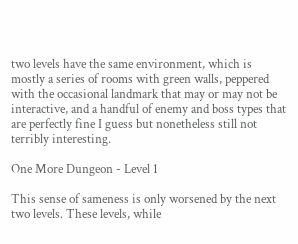two levels have the same environment, which is mostly a series of rooms with green walls, peppered with the occasional landmark that may or may not be interactive, and a handful of enemy and boss types that are perfectly fine I guess but nonetheless still not terribly interesting.

One More Dungeon - Level 1

This sense of sameness is only worsened by the next two levels. These levels, while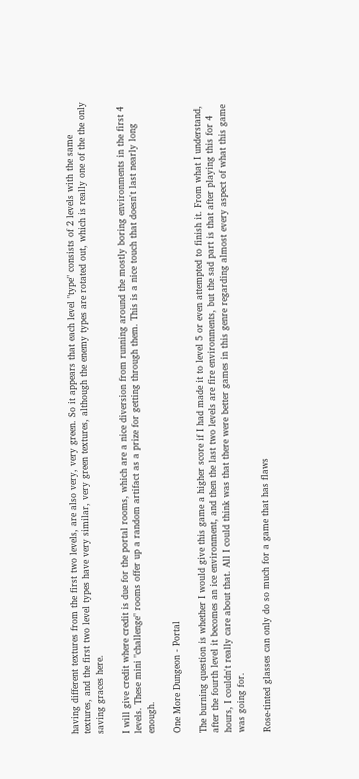having different textures from the first two levels, are also very, very green. So it appears that each level "type" consists of 2 levels with the same textures, and the first two level types have very similar, very green textures, although the enemy types are rotated out, which is really one of the the only saving graces here.

I will give credit where credit is due for the portal rooms, which are a nice diversion from running around the mostly boring environments in the first 4 levels. These mini "challenge" rooms offer up a random artifact as a prize for getting through them. This is a nice touch that doesn't last nearly long enough.

One More Dungeon - Portal

The burning question is whether I would give this game a higher score if I had made it to level 5 or even attempted to finish it. From what I understand, after the fourth level it becomes an ice environment, and then the last two levels are fire environments, but the sad part is that after playing this for 4 hours, I couldn't really care about that. All I could think was that there were better games in this genre regarding almost every aspect of what this game was going for.

Rose-tinted glasses can only do so much for a game that has flaws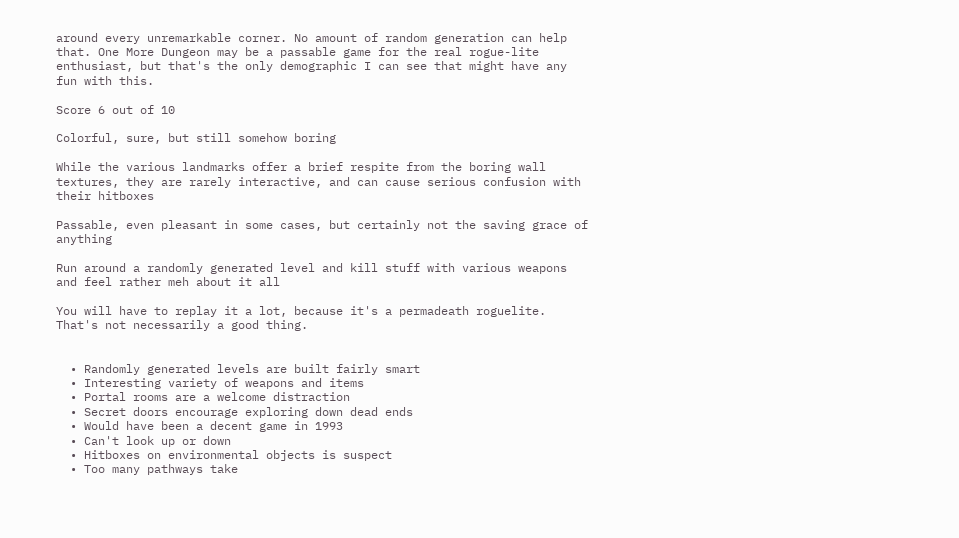around every unremarkable corner. No amount of random generation can help that. One More Dungeon may be a passable game for the real rogue-lite enthusiast, but that's the only demographic I can see that might have any fun with this.

Score 6 out of 10

Colorful, sure, but still somehow boring

While the various landmarks offer a brief respite from the boring wall textures, they are rarely interactive, and can cause serious confusion with their hitboxes

Passable, even pleasant in some cases, but certainly not the saving grace of anything

Run around a randomly generated level and kill stuff with various weapons and feel rather meh about it all

You will have to replay it a lot, because it's a permadeath roguelite. That's not necessarily a good thing.


  • Randomly generated levels are built fairly smart
  • Interesting variety of weapons and items
  • Portal rooms are a welcome distraction
  • Secret doors encourage exploring down dead ends
  • Would have been a decent game in 1993
  • Can't look up or down
  • Hitboxes on environmental objects is suspect
  • Too many pathways take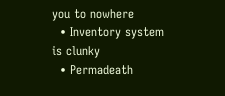you to nowhere
  • Inventory system is clunky
  • Permadeath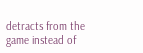detracts from the game instead of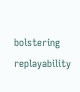bolstering replayability